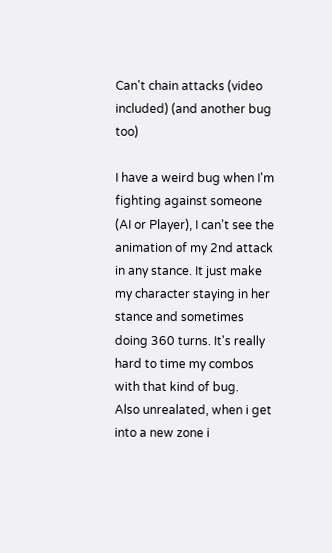Can't chain attacks (video included) (and another bug too)

I have a weird bug when I'm fighting against someone (AI or Player), I can't see the animation of my 2nd attack in any stance. It just make my character staying in her stance and sometimes doing 360 turns. It's really hard to time my combos with that kind of bug.
Also unrealated, when i get into a new zone i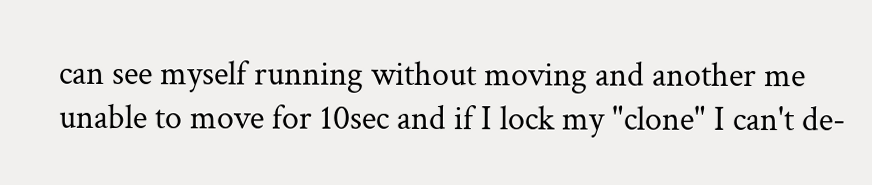can see myself running without moving and another me unable to move for 10sec and if I lock my "clone" I can't de-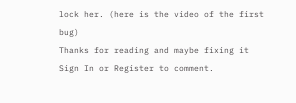lock her. (here is the video of the first bug)
Thanks for reading and maybe fixing it
Sign In or Register to comment.